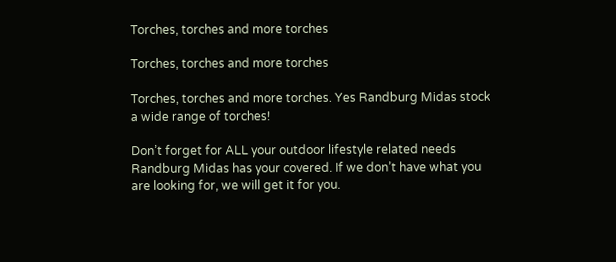Torches, torches and more torches

Torches, torches and more torches

Torches, torches and more torches. Yes Randburg Midas stock a wide range of torches!

Don’t forget for ALL your outdoor lifestyle related needs Randburg Midas has your covered. If we don’t have what you are looking for, we will get it for you.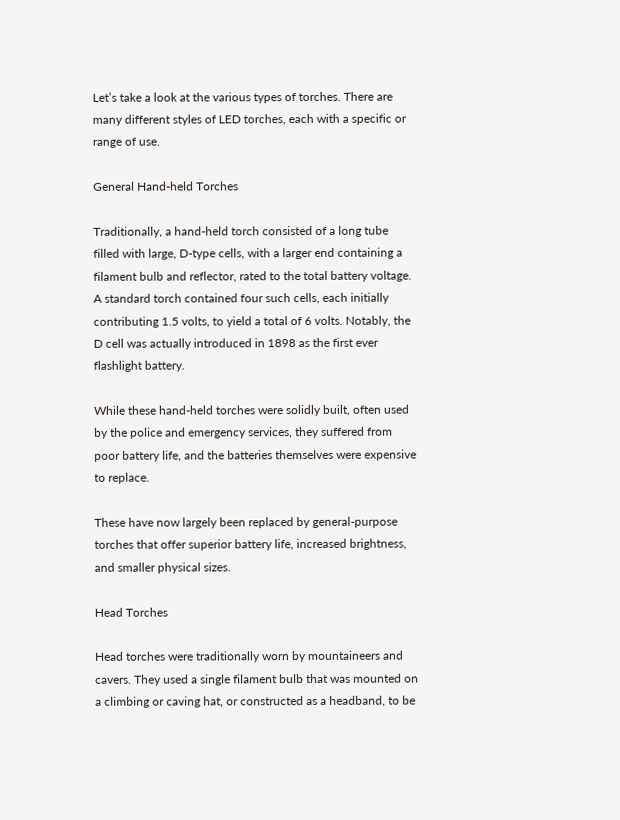Let’s take a look at the various types of torches. There are many different styles of LED torches, each with a specific or range of use.

General Hand-held Torches

Traditionally, a hand-held torch consisted of a long tube filled with large, D-type cells, with a larger end containing a filament bulb and reflector, rated to the total battery voltage. A standard torch contained four such cells, each initially contributing 1.5 volts, to yield a total of 6 volts. Notably, the D cell was actually introduced in 1898 as the first ever flashlight battery.

While these hand-held torches were solidly built, often used by the police and emergency services, they suffered from poor battery life, and the batteries themselves were expensive to replace.

These have now largely been replaced by general-purpose torches that offer superior battery life, increased brightness, and smaller physical sizes.

Head Torches

Head torches were traditionally worn by mountaineers and cavers. They used a single filament bulb that was mounted on a climbing or caving hat, or constructed as a headband, to be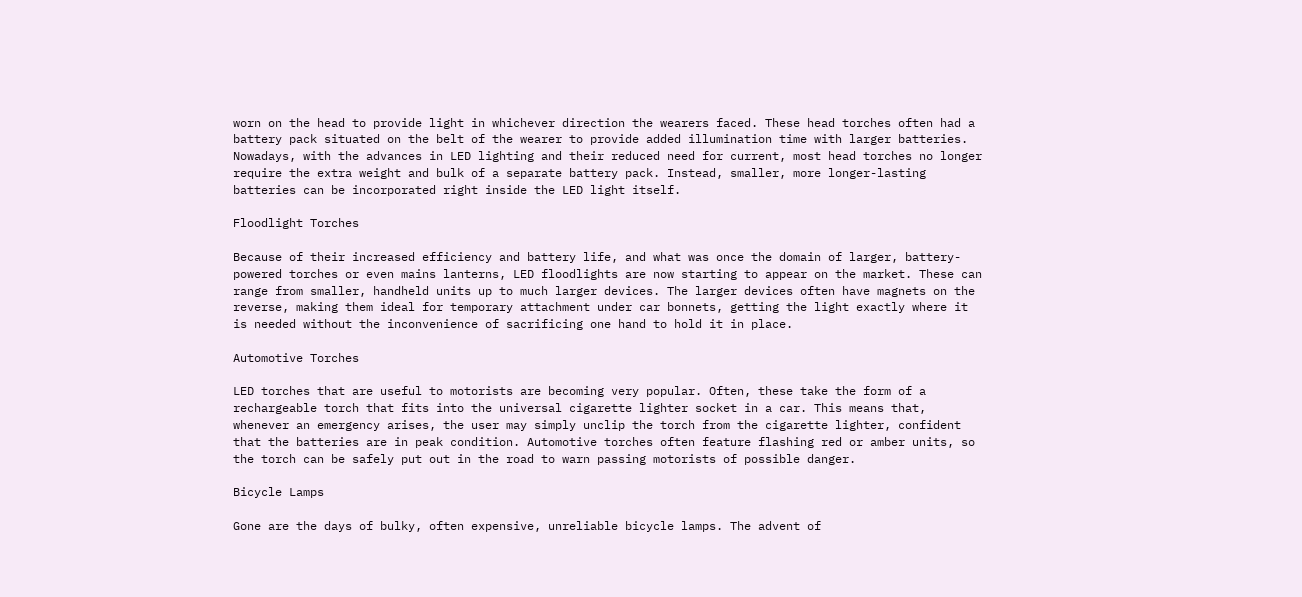worn on the head to provide light in whichever direction the wearers faced. These head torches often had a battery pack situated on the belt of the wearer to provide added illumination time with larger batteries. Nowadays, with the advances in LED lighting and their reduced need for current, most head torches no longer require the extra weight and bulk of a separate battery pack. Instead, smaller, more longer-lasting batteries can be incorporated right inside the LED light itself.

Floodlight Torches

Because of their increased efficiency and battery life, and what was once the domain of larger, battery-powered torches or even mains lanterns, LED floodlights are now starting to appear on the market. These can range from smaller, handheld units up to much larger devices. The larger devices often have magnets on the reverse, making them ideal for temporary attachment under car bonnets, getting the light exactly where it is needed without the inconvenience of sacrificing one hand to hold it in place.

Automotive Torches

LED torches that are useful to motorists are becoming very popular. Often, these take the form of a rechargeable torch that fits into the universal cigarette lighter socket in a car. This means that, whenever an emergency arises, the user may simply unclip the torch from the cigarette lighter, confident that the batteries are in peak condition. Automotive torches often feature flashing red or amber units, so the torch can be safely put out in the road to warn passing motorists of possible danger.

Bicycle Lamps

Gone are the days of bulky, often expensive, unreliable bicycle lamps. The advent of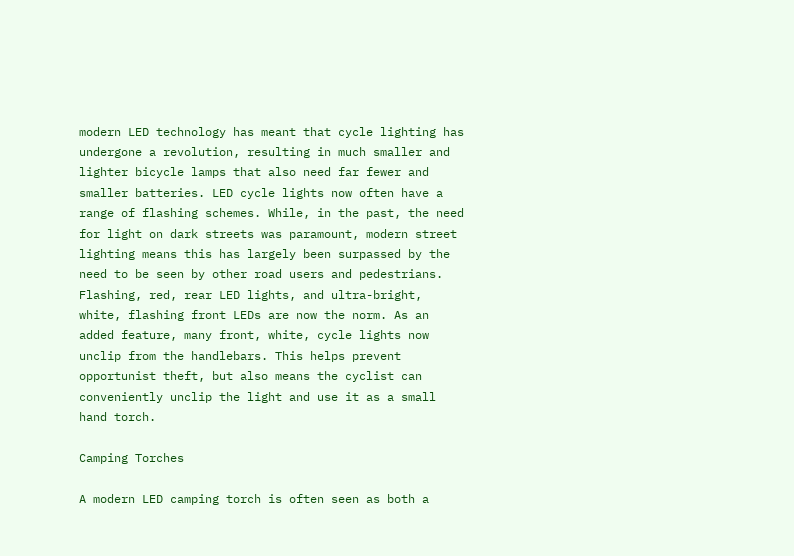modern LED technology has meant that cycle lighting has undergone a revolution, resulting in much smaller and lighter bicycle lamps that also need far fewer and smaller batteries. LED cycle lights now often have a range of flashing schemes. While, in the past, the need for light on dark streets was paramount, modern street lighting means this has largely been surpassed by the need to be seen by other road users and pedestrians. Flashing, red, rear LED lights, and ultra-bright, white, flashing front LEDs are now the norm. As an added feature, many front, white, cycle lights now unclip from the handlebars. This helps prevent opportunist theft, but also means the cyclist can conveniently unclip the light and use it as a small hand torch.

Camping Torches

A modern LED camping torch is often seen as both a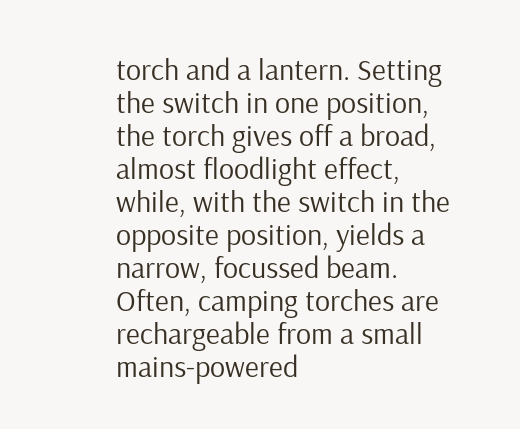torch and a lantern. Setting the switch in one position, the torch gives off a broad, almost floodlight effect, while, with the switch in the opposite position, yields a narrow, focussed beam. Often, camping torches are rechargeable from a small mains-powered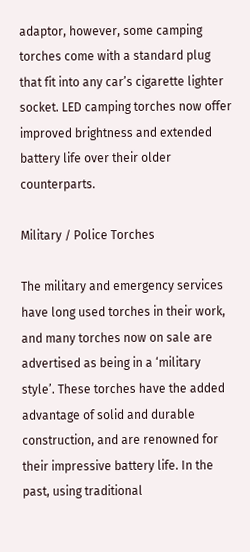adaptor, however, some camping torches come with a standard plug that fit into any car’s cigarette lighter socket. LED camping torches now offer improved brightness and extended battery life over their older counterparts.

Military / Police Torches

The military and emergency services have long used torches in their work, and many torches now on sale are advertised as being in a ‘military style’. These torches have the added advantage of solid and durable construction, and are renowned for their impressive battery life. In the past, using traditional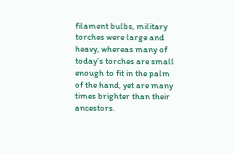filament bulbs, military torches were large and heavy, whereas many of today’s torches are small enough to fit in the palm of the hand, yet are many times brighter than their ancestors.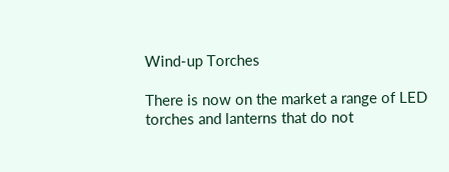Wind-up Torches

There is now on the market a range of LED torches and lanterns that do not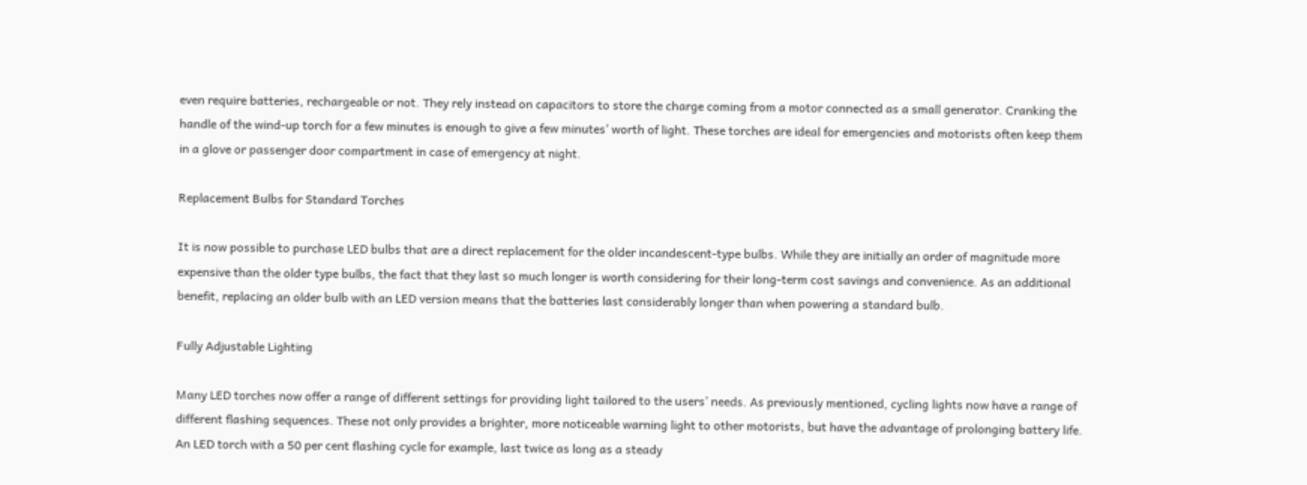even require batteries, rechargeable or not. They rely instead on capacitors to store the charge coming from a motor connected as a small generator. Cranking the handle of the wind-up torch for a few minutes is enough to give a few minutes’ worth of light. These torches are ideal for emergencies and motorists often keep them in a glove or passenger door compartment in case of emergency at night.

Replacement Bulbs for Standard Torches

It is now possible to purchase LED bulbs that are a direct replacement for the older incandescent-type bulbs. While they are initially an order of magnitude more expensive than the older type bulbs, the fact that they last so much longer is worth considering for their long-term cost savings and convenience. As an additional benefit, replacing an older bulb with an LED version means that the batteries last considerably longer than when powering a standard bulb.

Fully Adjustable Lighting

Many LED torches now offer a range of different settings for providing light tailored to the users’ needs. As previously mentioned, cycling lights now have a range of different flashing sequences. These not only provides a brighter, more noticeable warning light to other motorists, but have the advantage of prolonging battery life. An LED torch with a 50 per cent flashing cycle for example, last twice as long as a steady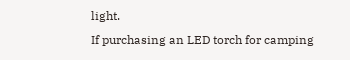light.
If purchasing an LED torch for camping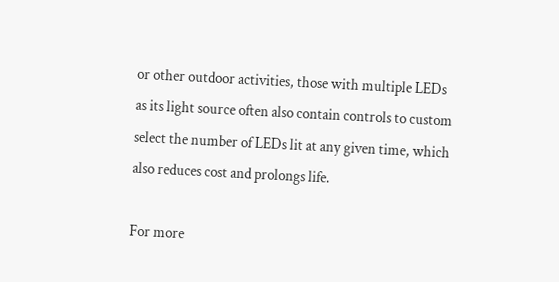or other outdoor activities, those with multiple LEDs as its light source often also contain controls to custom select the number of LEDs lit at any given time, which also reduces cost and prolongs life.

For more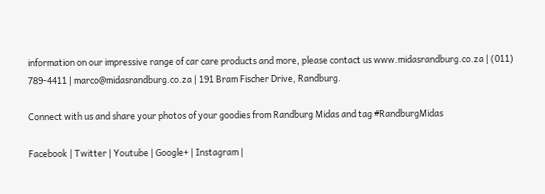information on our impressive range of car care products and more, please contact us www.midasrandburg.co.za | (011) 789-4411 | marco@midasrandburg.co.za | 191 Bram Fischer Drive, Randburg.

Connect with us and share your photos of your goodies from Randburg Midas and tag #RandburgMidas

Facebook | Twitter | Youtube | Google+ | Instagram |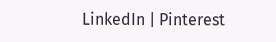LinkedIn | Pinterest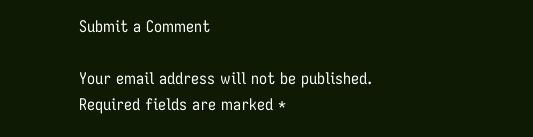Submit a Comment

Your email address will not be published. Required fields are marked *